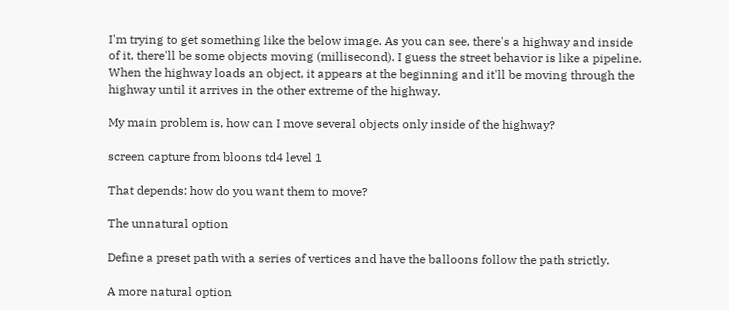I'm trying to get something like the below image. As you can see, there's a highway and inside of it, there'll be some objects moving (millisecond). I guess the street behavior is like a pipeline. When the highway loads an object, it appears at the beginning and it'll be moving through the highway until it arrives in the other extreme of the highway.

My main problem is, how can I move several objects only inside of the highway?

screen capture from bloons td4 level 1

That depends: how do you want them to move?

The unnatural option

Define a preset path with a series of vertices and have the balloons follow the path strictly.

A more natural option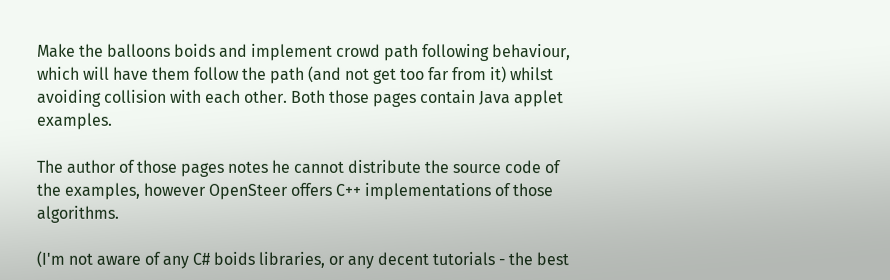Make the balloons boids and implement crowd path following behaviour, which will have them follow the path (and not get too far from it) whilst avoiding collision with each other. Both those pages contain Java applet examples.

The author of those pages notes he cannot distribute the source code of the examples, however OpenSteer offers C++ implementations of those algorithms.

(I'm not aware of any C# boids libraries, or any decent tutorials - the best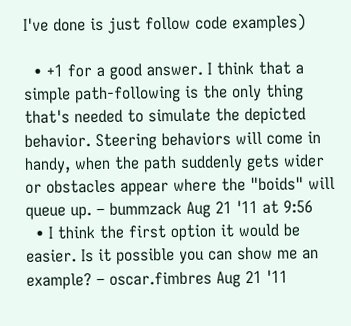I've done is just follow code examples)

  • +1 for a good answer. I think that a simple path-following is the only thing that's needed to simulate the depicted behavior. Steering behaviors will come in handy, when the path suddenly gets wider or obstacles appear where the "boids" will queue up. – bummzack Aug 21 '11 at 9:56
  • I think the first option it would be easier. Is it possible you can show me an example? – oscar.fimbres Aug 21 '11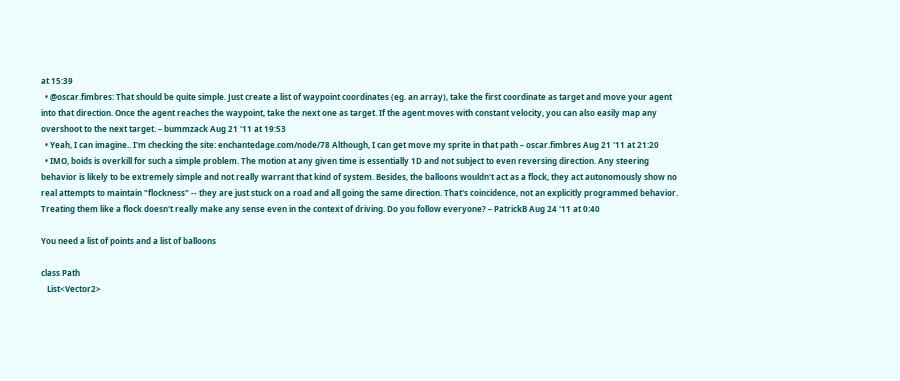at 15:39
  • @oscar.fimbres: That should be quite simple. Just create a list of waypoint coordinates (eg. an array), take the first coordinate as target and move your agent into that direction. Once the agent reaches the waypoint, take the next one as target. If the agent moves with constant velocity, you can also easily map any overshoot to the next target. – bummzack Aug 21 '11 at 19:53
  • Yeah, I can imagine.. I'm checking the site: enchantedage.com/node/78 Although, I can get move my sprite in that path – oscar.fimbres Aug 21 '11 at 21:20
  • IMO, boids is overkill for such a simple problem. The motion at any given time is essentially 1D and not subject to even reversing direction. Any steering behavior is likely to be extremely simple and not really warrant that kind of system. Besides, the balloons wouldn't act as a flock, they act autonomously show no real attempts to maintain "flockness" -- they are just stuck on a road and all going the same direction. That's coincidence, not an explicitly programmed behavior. Treating them like a flock doesn't really make any sense even in the context of driving. Do you follow everyone? – PatrickB Aug 24 '11 at 0:40

You need a list of points and a list of balloons

class Path
   List<Vector2>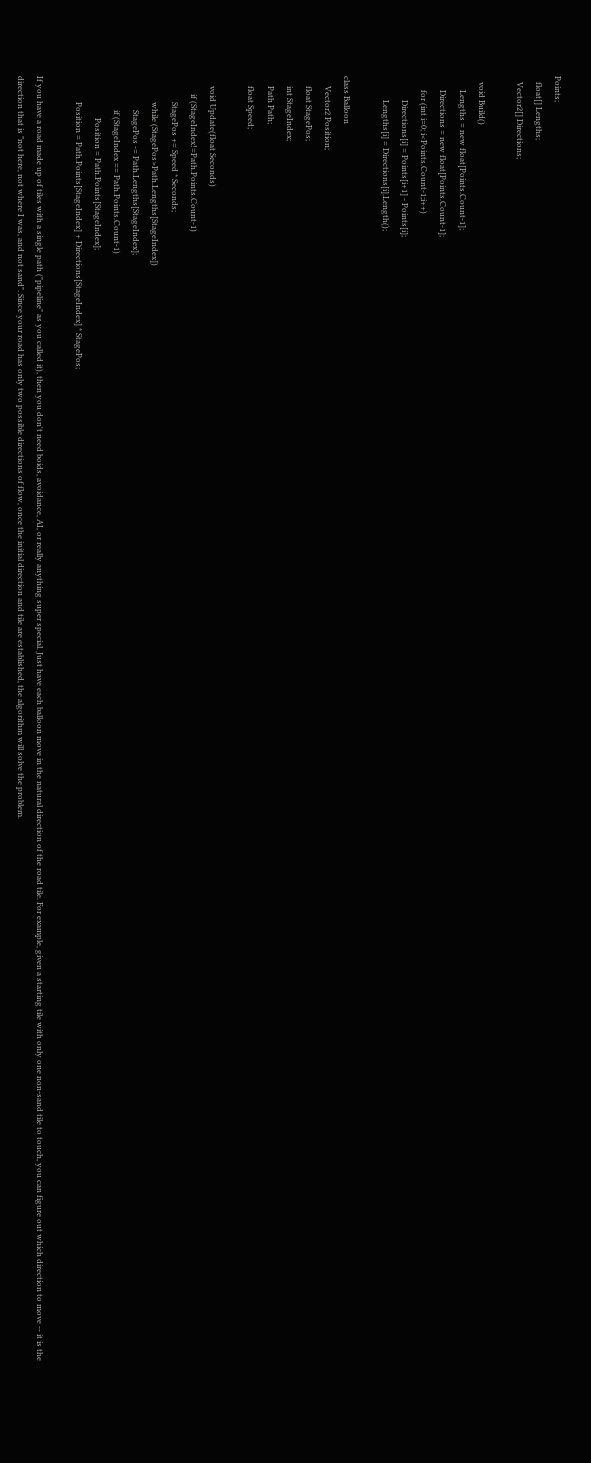Points;
   float[] Lengths;
   Vector2[] Directions;

   void Build()
       Lengths = new float[Points.Count-1];
       Directions = new float[Points.Count-1];
       for (int i=0; i<Points.Count-1;i++)
            Directions[i] = Points[i+1] - Points[i];
            Lengths[i] = Directions[i].Length();

class Balloon
     Vector2 Position;
     float StagePos;
     int StageIndex;
     Path Path;
     float Speed;

     void Update(float Seconds)
         if (StageIndex!=Path.Points.Count-1)
             StagePos += Speed * Seconds;
             while (StagePos>Path.Lengths[StageIndex])
                 StagePos -= Path.Lengths[StageIndex];
                 if (StageIndex == Path.Points.Count-1)
                     Position = Path.Points[StageIndex];
             Position = Path.Points[StageIndex] + Directions[StageIndex] * StagePos;

If you have a road made up of tiles with a single path ("pipeline" as you called it), then you don't need boids, avoidance, AI, or really anything super special. Just have each balloon move in the natural direction of the road tile. For example, given a starting tile with only one non-sand tile to touch, you can figure out which direction to move -- it is the direction that is "not here, not where I was, and not sand". Since your road has only two possible directions of flow, once the initial direction and tile are established, the algorithm will solve the problem.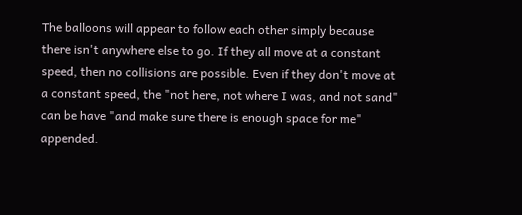The balloons will appear to follow each other simply because there isn't anywhere else to go. If they all move at a constant speed, then no collisions are possible. Even if they don't move at a constant speed, the "not here, not where I was, and not sand" can be have "and make sure there is enough space for me" appended.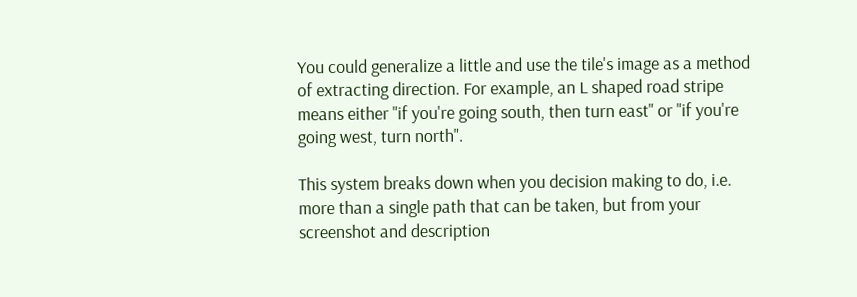You could generalize a little and use the tile's image as a method of extracting direction. For example, an L shaped road stripe means either "if you're going south, then turn east" or "if you're going west, turn north".

This system breaks down when you decision making to do, i.e. more than a single path that can be taken, but from your screenshot and description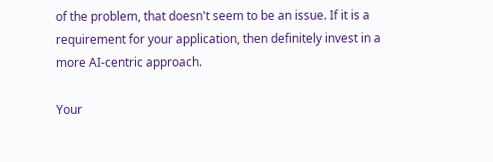of the problem, that doesn't seem to be an issue. If it is a requirement for your application, then definitely invest in a more AI-centric approach.

Your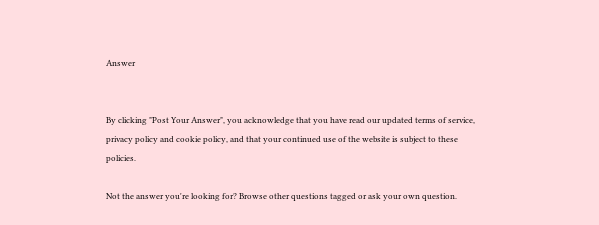Answer


By clicking "Post Your Answer", you acknowledge that you have read our updated terms of service, privacy policy and cookie policy, and that your continued use of the website is subject to these policies.

Not the answer you're looking for? Browse other questions tagged or ask your own question.